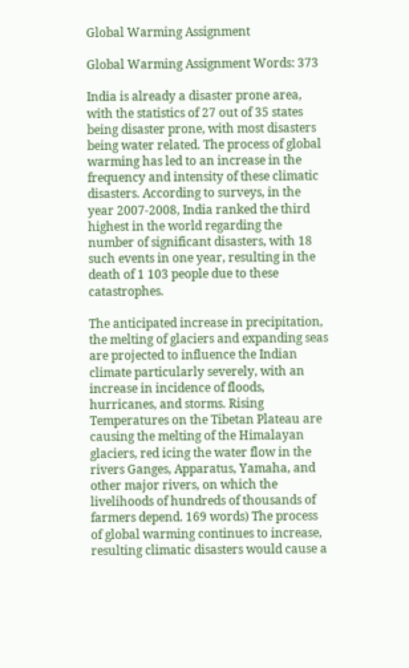Global Warming Assignment

Global Warming Assignment Words: 373

India is already a disaster prone area, with the statistics of 27 out of 35 states being disaster prone, with most disasters being water related. The process of global warming has led to an increase in the frequency and intensity of these climatic disasters. According to surveys, in the year 2007-2008, India ranked the third highest in the world regarding the number of significant disasters, with 18 such events in one year, resulting in the death of 1 103 people due to these catastrophes.

The anticipated increase in precipitation, the melting of glaciers and expanding seas are projected to influence the Indian climate particularly severely, with an increase in incidence of floods, hurricanes, and storms. Rising Temperatures on the Tibetan Plateau are causing the melting of the Himalayan glaciers, red icing the water flow in the rivers Ganges, Apparatus, Yamaha, and other major rivers, on which the livelihoods of hundreds of thousands of farmers depend. 169 words) The process of global warming continues to increase, resulting climatic disasters would cause a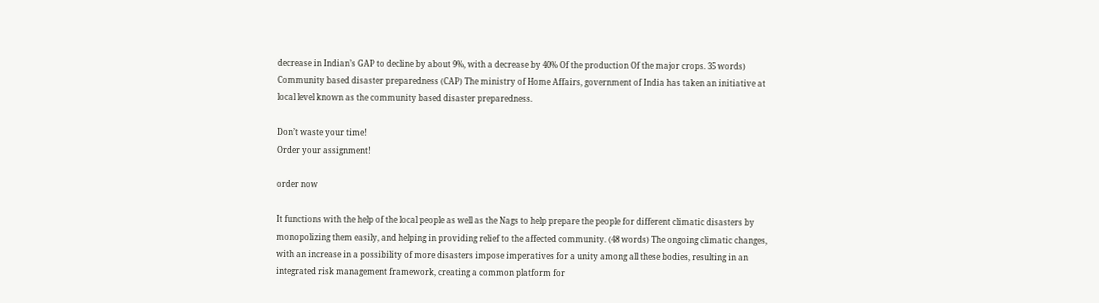decrease in Indian’s GAP to decline by about 9%, with a decrease by 40% Of the production Of the major crops. 35 words) Community based disaster preparedness (CAP) The ministry of Home Affairs, government of India has taken an initiative at local level known as the community based disaster preparedness.

Don’t waste your time!
Order your assignment!

order now

It functions with the help of the local people as well as the Nags to help prepare the people for different climatic disasters by monopolizing them easily, and helping in providing relief to the affected community. (48 words) The ongoing climatic changes, with an increase in a possibility of more disasters impose imperatives for a unity among all these bodies, resulting in an integrated risk management framework, creating a common platform for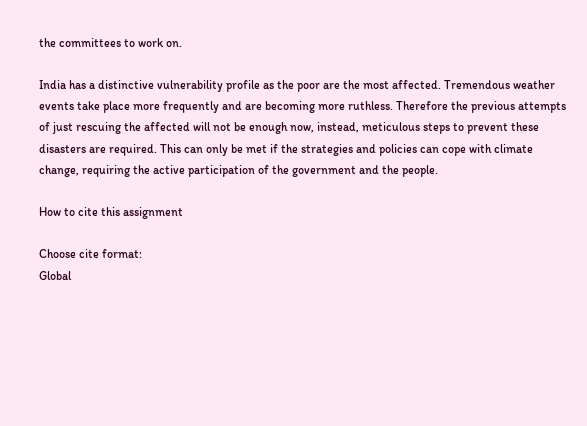the committees to work on.

India has a distinctive vulnerability profile as the poor are the most affected. Tremendous weather events take place more frequently and are becoming more ruthless. Therefore the previous attempts of just rescuing the affected will not be enough now, instead, meticulous steps to prevent these disasters are required. This can only be met if the strategies and policies can cope with climate change, requiring the active participation of the government and the people.

How to cite this assignment

Choose cite format:
Global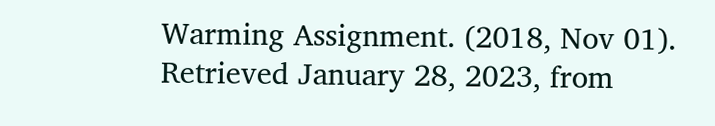Warming Assignment. (2018, Nov 01). Retrieved January 28, 2023, from